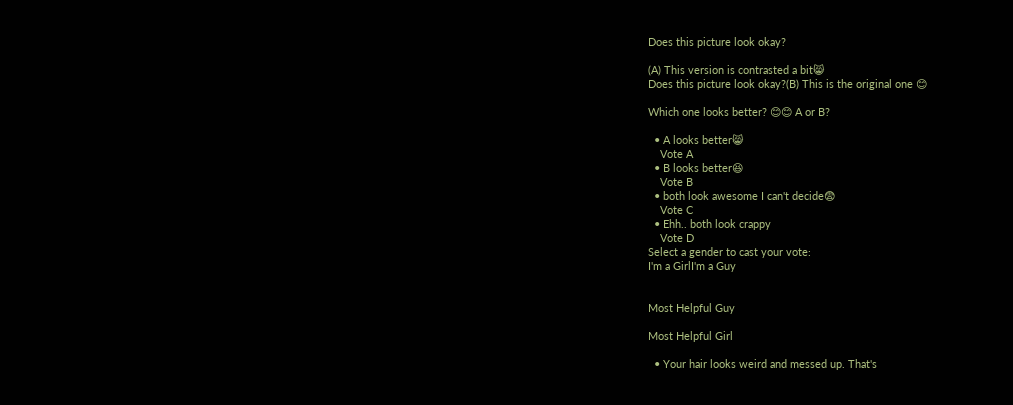Does this picture look okay?

(A) This version is contrasted a bit😸
Does this picture look okay?(B) This is the original one 😊

Which one looks better? 😊😊 A or B?

  • A looks better😸
    Vote A
  • B looks better😆
    Vote B
  • both look awesome I can't decide😨
    Vote C
  • Ehh.. both look crappy
    Vote D
Select a gender to cast your vote:
I'm a GirlI'm a Guy


Most Helpful Guy

Most Helpful Girl

  • Your hair looks weird and messed up. That's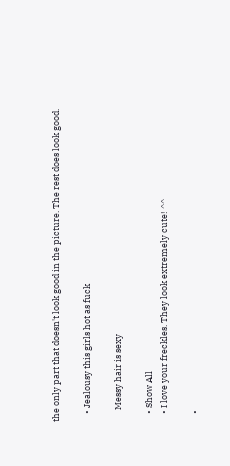the only part that doesn't look good in the picture. The rest does look good.

    • Jealousy this girls hot as fuck

      Messy hair is sexy

    • Show All
    • I love your freckles. They look extremely cute! ^^

    •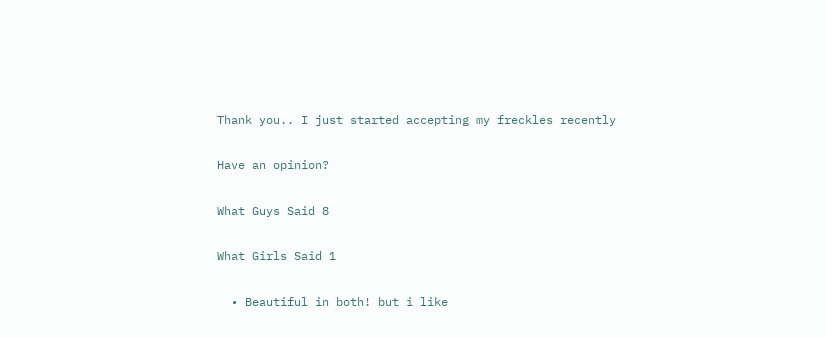Thank you.. I just started accepting my freckles recently

Have an opinion?

What Guys Said 8

What Girls Said 1

  • Beautiful in both! but i like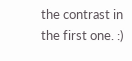the contrast in the first one. :)